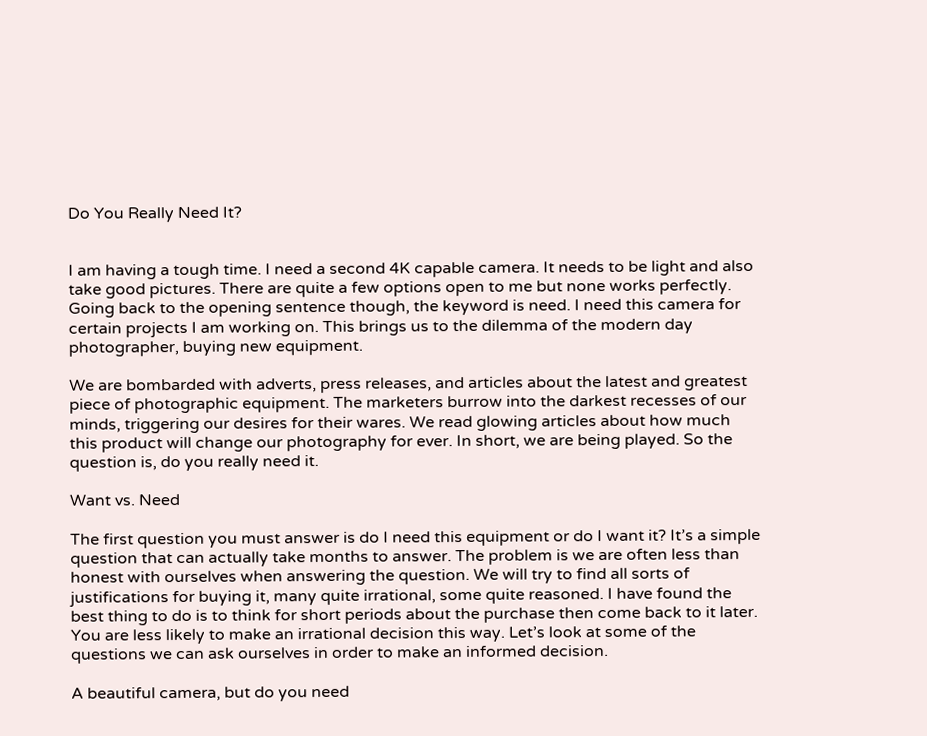Do You Really Need It?


I am having a tough time. I need a second 4K capable camera. It needs to be light and also take good pictures. There are quite a few options open to me but none works perfectly. Going back to the opening sentence though, the keyword is need. I need this camera for certain projects I am working on. This brings us to the dilemma of the modern day photographer, buying new equipment.

We are bombarded with adverts, press releases, and articles about the latest and greatest piece of photographic equipment. The marketers burrow into the darkest recesses of our minds, triggering our desires for their wares. We read glowing articles about how much this product will change our photography for ever. In short, we are being played. So the question is, do you really need it.

Want vs. Need

The first question you must answer is do I need this equipment or do I want it? It’s a simple question that can actually take months to answer. The problem is we are often less than honest with ourselves when answering the question. We will try to find all sorts of justifications for buying it, many quite irrational, some quite reasoned. I have found the best thing to do is to think for short periods about the purchase then come back to it later. You are less likely to make an irrational decision this way. Let’s look at some of the questions we can ask ourselves in order to make an informed decision.

A beautiful camera, but do you need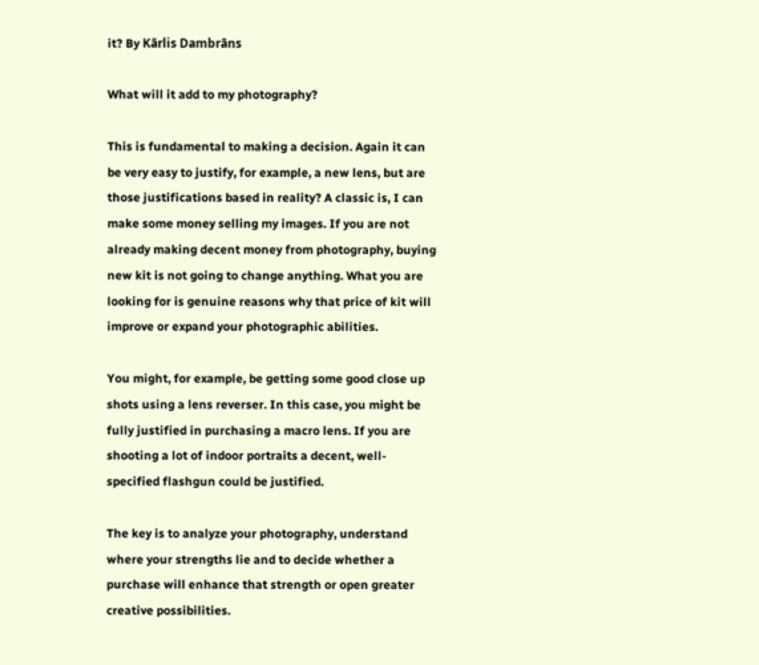it? By Kārlis Dambrāns

What will it add to my photography?

This is fundamental to making a decision. Again it can be very easy to justify, for example, a new lens, but are those justifications based in reality? A classic is, I can make some money selling my images. If you are not already making decent money from photography, buying new kit is not going to change anything. What you are looking for is genuine reasons why that price of kit will improve or expand your photographic abilities.

You might, for example, be getting some good close up shots using a lens reverser. In this case, you might be fully justified in purchasing a macro lens. If you are shooting a lot of indoor portraits a decent, well-specified flashgun could be justified.

The key is to analyze your photography, understand where your strengths lie and to decide whether a purchase will enhance that strength or open greater creative possibilities.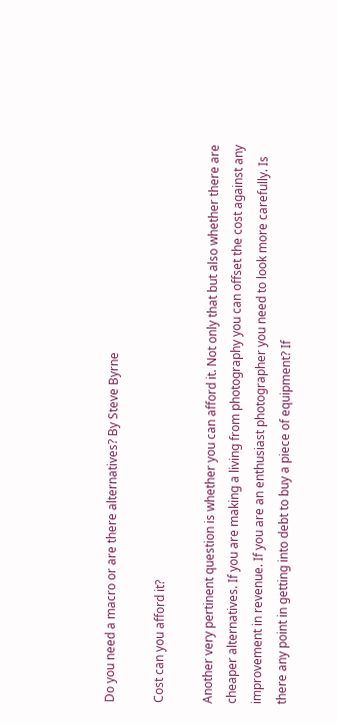Do you need a macro or are there alternatives? By Steve Byrne

Cost can you afford it?

Another very pertinent question is whether you can afford it. Not only that but also whether there are cheaper alternatives. If you are making a living from photography you can offset the cost against any improvement in revenue. If you are an enthusiast photographer you need to look more carefully. Is there any point in getting into debt to buy a piece of equipment? If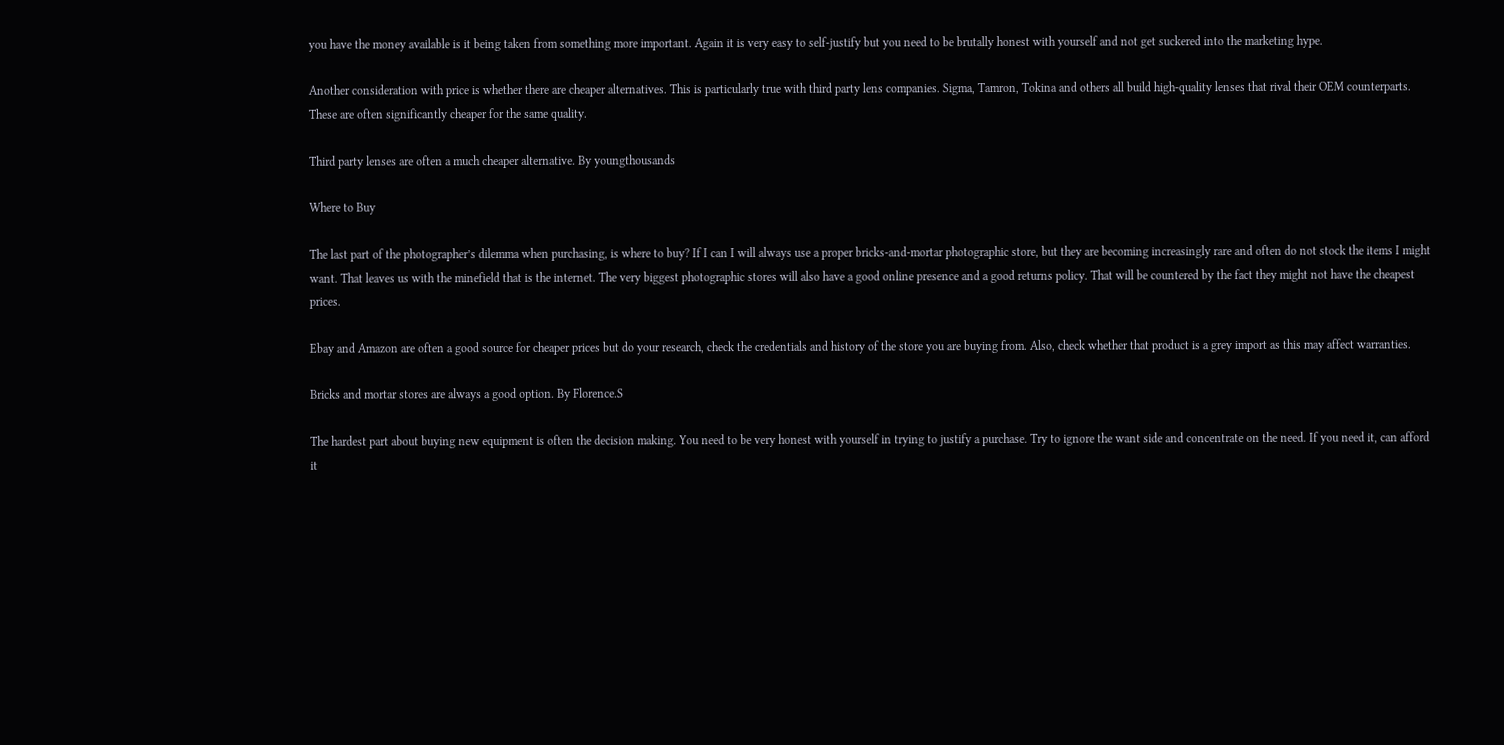you have the money available is it being taken from something more important. Again it is very easy to self-justify but you need to be brutally honest with yourself and not get suckered into the marketing hype.

Another consideration with price is whether there are cheaper alternatives. This is particularly true with third party lens companies. Sigma, Tamron, Tokina and others all build high-quality lenses that rival their OEM counterparts. These are often significantly cheaper for the same quality.

Third party lenses are often a much cheaper alternative. By youngthousands

Where to Buy

The last part of the photographer’s dilemma when purchasing, is where to buy? If I can I will always use a proper bricks-and-mortar photographic store, but they are becoming increasingly rare and often do not stock the items I might want. That leaves us with the minefield that is the internet. The very biggest photographic stores will also have a good online presence and a good returns policy. That will be countered by the fact they might not have the cheapest prices.

Ebay and Amazon are often a good source for cheaper prices but do your research, check the credentials and history of the store you are buying from. Also, check whether that product is a grey import as this may affect warranties.

Bricks and mortar stores are always a good option. By Florence.S

The hardest part about buying new equipment is often the decision making. You need to be very honest with yourself in trying to justify a purchase. Try to ignore the want side and concentrate on the need. If you need it, can afford it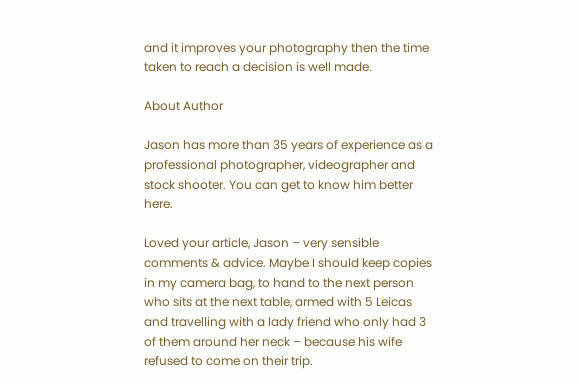and it improves your photography then the time taken to reach a decision is well made.

About Author

Jason has more than 35 years of experience as a professional photographer, videographer and stock shooter. You can get to know him better here.

Loved your article, Jason – very sensible comments & advice. Maybe I should keep copies in my camera bag, to hand to the next person who sits at the next table, armed with 5 Leicas and travelling with a lady friend who only had 3 of them around her neck – because his wife refused to come on their trip.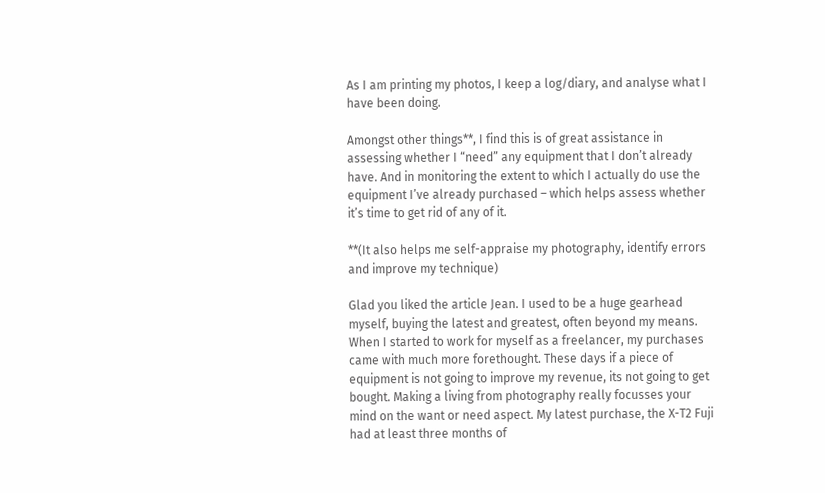As I am printing my photos, I keep a log/diary, and analyse what I have been doing.

Amongst other things**, I find this is of great assistance in assessing whether I “need” any equipment that I don’t already have. And in monitoring the extent to which I actually do use the equipment I’ve already purchased – which helps assess whether it’s time to get rid of any of it.

**(It also helps me self-appraise my photography, identify errors and improve my technique)

Glad you liked the article Jean. I used to be a huge gearhead myself, buying the latest and greatest, often beyond my means. When I started to work for myself as a freelancer, my purchases came with much more forethought. These days if a piece of equipment is not going to improve my revenue, its not going to get bought. Making a living from photography really focusses your mind on the want or need aspect. My latest purchase, the X-T2 Fuji had at least three months of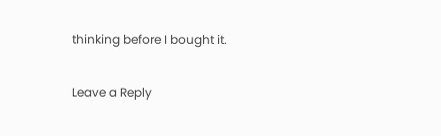thinking before I bought it.

Leave a Reply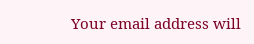Your email address will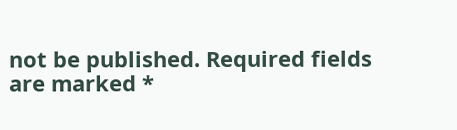not be published. Required fields are marked *